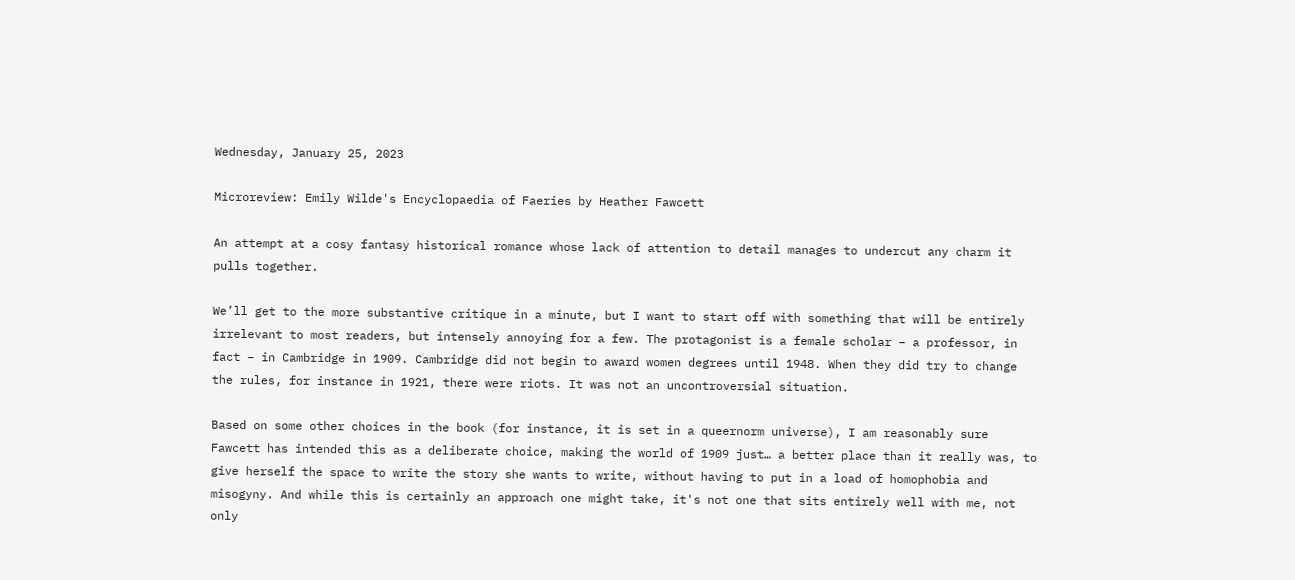Wednesday, January 25, 2023

Microreview: Emily Wilde's Encyclopaedia of Faeries by Heather Fawcett

An attempt at a cosy fantasy historical romance whose lack of attention to detail manages to undercut any charm it pulls together.

We’ll get to the more substantive critique in a minute, but I want to start off with something that will be entirely irrelevant to most readers, but intensely annoying for a few. The protagonist is a female scholar – a professor, in fact – in Cambridge in 1909. Cambridge did not begin to award women degrees until 1948. When they did try to change the rules, for instance in 1921, there were riots. It was not an uncontroversial situation.

Based on some other choices in the book (for instance, it is set in a queernorm universe), I am reasonably sure Fawcett has intended this as a deliberate choice, making the world of 1909 just… a better place than it really was, to give herself the space to write the story she wants to write, without having to put in a load of homophobia and misogyny. And while this is certainly an approach one might take, it's not one that sits entirely well with me, not only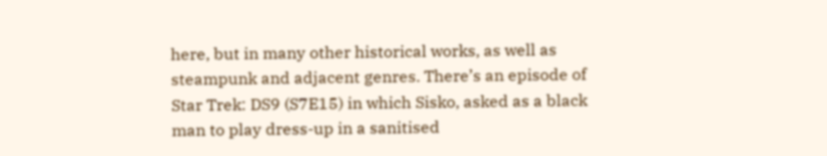here, but in many other historical works, as well as steampunk and adjacent genres. There’s an episode of Star Trek: DS9 (S7E15) in which Sisko, asked as a black man to play dress-up in a sanitised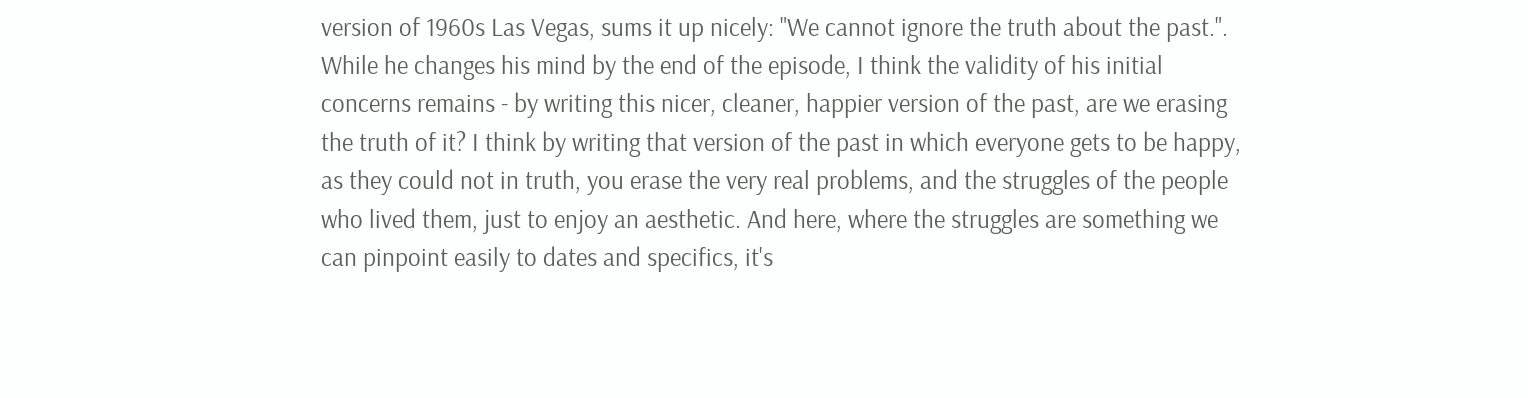version of 1960s Las Vegas, sums it up nicely: "We cannot ignore the truth about the past.". While he changes his mind by the end of the episode, I think the validity of his initial concerns remains - by writing this nicer, cleaner, happier version of the past, are we erasing the truth of it? I think by writing that version of the past in which everyone gets to be happy, as they could not in truth, you erase the very real problems, and the struggles of the people who lived them, just to enjoy an aesthetic. And here, where the struggles are something we can pinpoint easily to dates and specifics, it's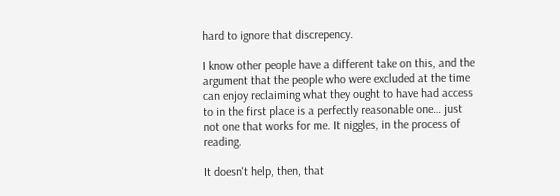hard to ignore that discrepency.

I know other people have a different take on this, and the argument that the people who were excluded at the time can enjoy reclaiming what they ought to have had access to in the first place is a perfectly reasonable one… just not one that works for me. It niggles, in the process of reading.

It doesn't help, then, that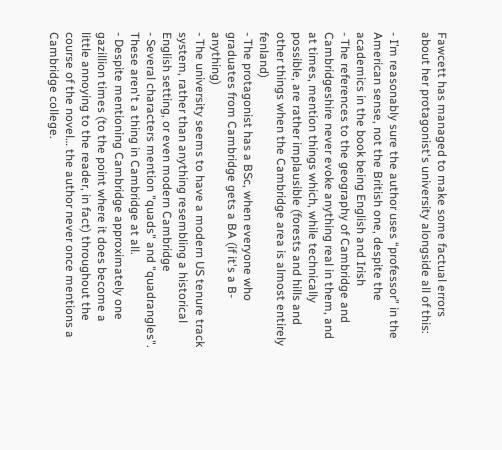Fawcett has managed to make some factual errors about her protagonist's university alongside all of this:

- I’m reasonably sure the author uses “professor” in the American sense, not the British one, despite the academics in the book being English and Irish
- The references to the geography of Cambridge and Cambridgeshire never evoke anything real in them, and at times, mention things which, while technically possible, are rather implausible (forests and hills and other things when the Cambridge area is almost entirely fenland)
- The protagonist has a BSc, when everyone who graduates from Cambridge gets a BA (if it's a B-anything)
- The university seems to have a modern US tenure track system, rather than anything resembling a historical English setting, or even modern Cambridge
- Several characters mention "quads" and "quadrangles". These aren't a thing in Cambridge at all.
- Despite mentioning Cambridge approximately one gazillion times (to the point where it does become a little annoying to the reader, in fact) throughout the course of the novel… the author never once mentions a Cambridge college.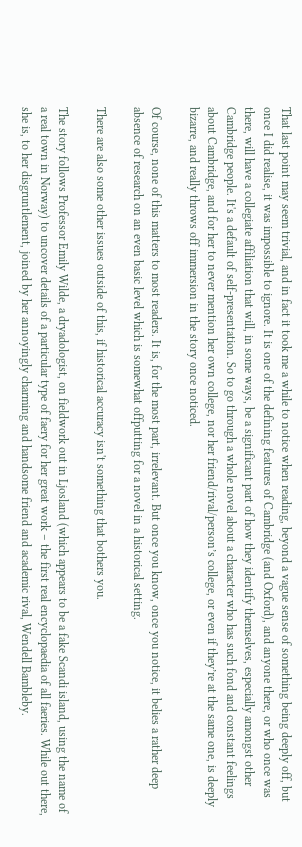That last point may seem trivial, and in fact it took me a while to notice when reading, beyond a vague sense of something being deeply off, but once I did realise, it was impossible to ignore. It is one of the defining features of Cambridge (and Oxford), and anyone there, or who once was there, will have a collegiate affiliation that will, in some ways, be a significant part of how they identify themselves, especially amongst other Cambridge people. It's a default of self-presentation. So to go through a whole novel about a character who has such fond and constant feelings about Cambridge, and for her to never mention her own college, nor her friend/rival/person’s college, or even if they’re at the same one, is deeply bizarre, and really throws off immersion in the story once noticed.

Of course, none of this matters to most readers. It is, for the most part, irrelevant. But once you know, once you notice, it belies a rather deep absence of research on an even basic level which is somewhat offputting for a novel in a historical setting.

There are also some other issues outside of this, if historical accuracy isn't something that bothers you.

The story follows Professor Emily Wilde, a dryadologist, on fieldwork out in Ljosland (which appears to be a fake Scandi island, using the name of a real town in Norway) to uncover details of a particular type of faery for her great work – the first real encyclopaedia of all faeries. While out there, she is, to her disgruntlement, joined by her annoyingly charming and handsome friend and academic rival, Wendell Bambleby.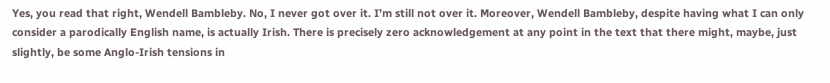Yes, you read that right, Wendell Bambleby. No, I never got over it. I’m still not over it. Moreover, Wendell Bambleby, despite having what I can only consider a parodically English name, is actually Irish. There is precisely zero acknowledgement at any point in the text that there might, maybe, just slightly, be some Anglo-Irish tensions in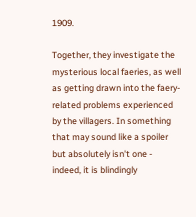1909.

Together, they investigate the mysterious local faeries, as well as getting drawn into the faery-related problems experienced by the villagers. In something that may sound like a spoiler but absolutely isn't one - indeed, it is blindingly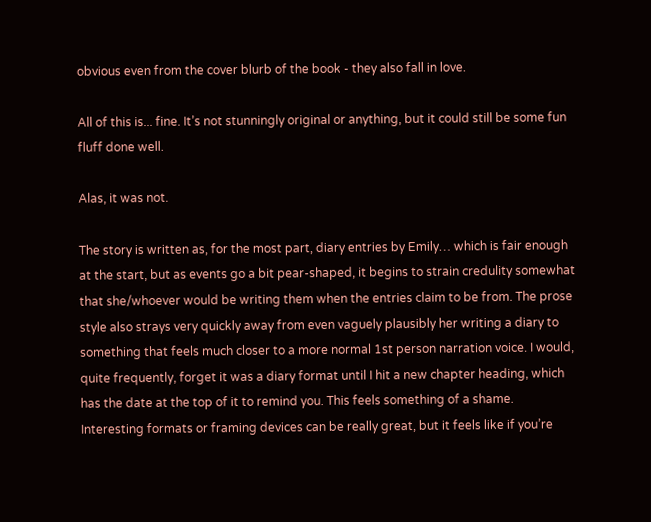obvious even from the cover blurb of the book - they also fall in love.

All of this is... fine. It’s not stunningly original or anything, but it could still be some fun fluff done well.

Alas, it was not.

The story is written as, for the most part, diary entries by Emily… which is fair enough at the start, but as events go a bit pear-shaped, it begins to strain credulity somewhat that she/whoever would be writing them when the entries claim to be from. The prose style also strays very quickly away from even vaguely plausibly her writing a diary to something that feels much closer to a more normal 1st person narration voice. I would, quite frequently, forget it was a diary format until I hit a new chapter heading, which has the date at the top of it to remind you. This feels something of a shame. Interesting formats or framing devices can be really great, but it feels like if you’re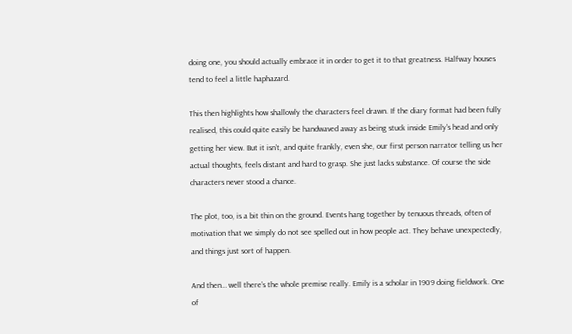doing one, you should actually embrace it in order to get it to that greatness. Halfway houses tend to feel a little haphazard.

This then highlights how shallowly the characters feel drawn. If the diary format had been fully realised, this could quite easily be handwaved away as being stuck inside Emily's head and only getting her view. But it isn’t, and quite frankly, even she, our first person narrator telling us her actual thoughts, feels distant and hard to grasp. She just lacks substance. Of course the side characters never stood a chance.

The plot, too, is a bit thin on the ground. Events hang together by tenuous threads, often of motivation that we simply do not see spelled out in how people act. They behave unexpectedly, and things just sort of happen.

And then… well there’s the whole premise really. Emily is a scholar in 1909 doing fieldwork. One of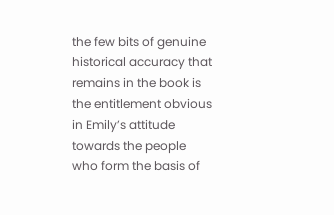the few bits of genuine historical accuracy that remains in the book is the entitlement obvious in Emily’s attitude towards the people who form the basis of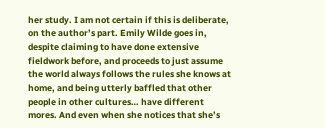her study. I am not certain if this is deliberate, on the author’s part. Emily Wilde goes in, despite claiming to have done extensive fieldwork before, and proceeds to just assume the world always follows the rules she knows at home, and being utterly baffled that other people in other cultures… have different mores. And even when she notices that she’s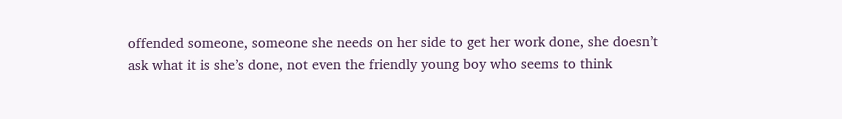offended someone, someone she needs on her side to get her work done, she doesn’t ask what it is she’s done, not even the friendly young boy who seems to think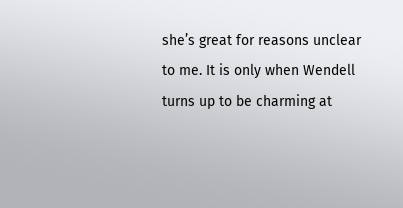she’s great for reasons unclear to me. It is only when Wendell turns up to be charming at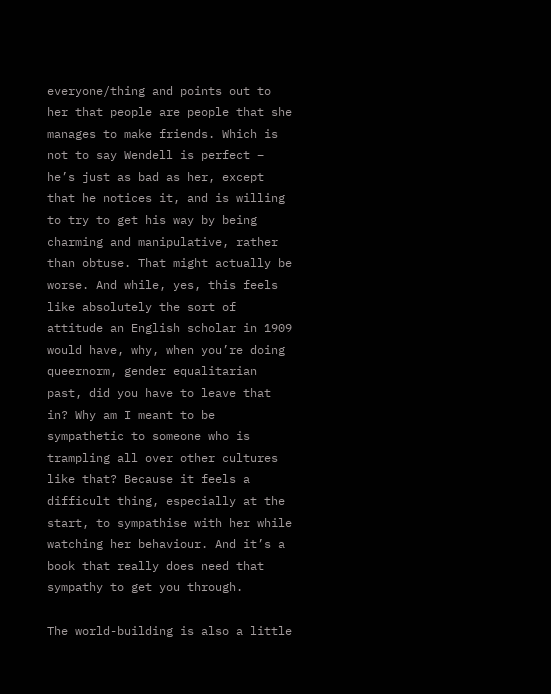everyone/thing and points out to her that people are people that she manages to make friends. Which is not to say Wendell is perfect – he’s just as bad as her, except that he notices it, and is willing to try to get his way by being charming and manipulative, rather than obtuse. That might actually be worse. And while, yes, this feels like absolutely the sort of attitude an English scholar in 1909 would have, why, when you’re doing queernorm, gender equalitarian past, did you have to leave that in? Why am I meant to be sympathetic to someone who is trampling all over other cultures like that? Because it feels a difficult thing, especially at the start, to sympathise with her while watching her behaviour. And it’s a book that really does need that sympathy to get you through.

The world-building is also a little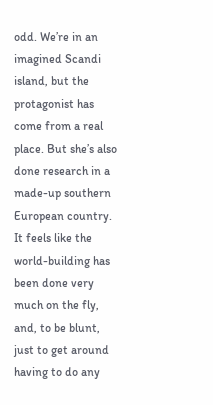odd. We’re in an imagined Scandi island, but the protagonist has come from a real place. But she’s also done research in a made-up southern European country. It feels like the world-building has been done very much on the fly, and, to be blunt, just to get around having to do any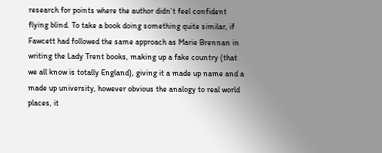research for points where the author didn’t feel confident flying blind. To take a book doing something quite similar, if Fawcett had followed the same approach as Marie Brennan in writing the Lady Trent books, making up a fake country (that we all know is totally England), giving it a made up name and a made up university, however obvious the analogy to real world places, it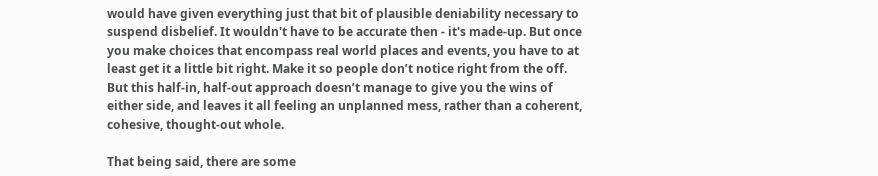would have given everything just that bit of plausible deniability necessary to suspend disbelief. It wouldn't have to be accurate then - it's made-up. But once you make choices that encompass real world places and events, you have to at least get it a little bit right. Make it so people don’t notice right from the off. But this half-in, half-out approach doesn’t manage to give you the wins of either side, and leaves it all feeling an unplanned mess, rather than a coherent, cohesive, thought-out whole.

That being said, there are some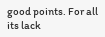good points. For all its lack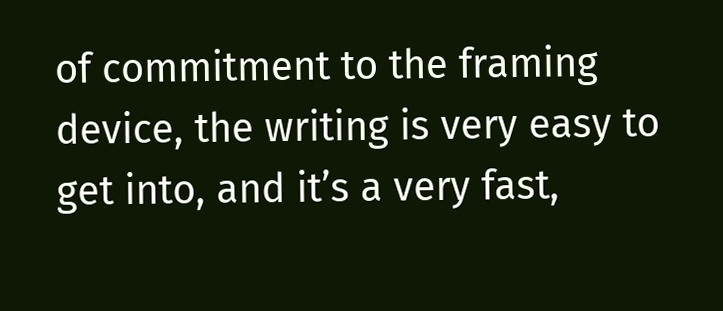of commitment to the framing device, the writing is very easy to get into, and it’s a very fast,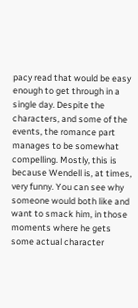pacy read that would be easy enough to get through in a single day. Despite the characters, and some of the events, the romance part manages to be somewhat compelling. Mostly, this is because Wendell is, at times, very funny. You can see why someone would both like and want to smack him, in those moments where he gets some actual character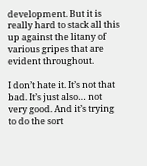development. But it is really hard to stack all this up against the litany of various gripes that are evident throughout.

I don’t hate it. It’s not that bad. It’s just also… not very good. And it’s trying to do the sort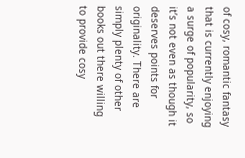of cosy, romantic fantasy that is currently enjoying a surge of popularity, so it’s not even as though it deserves points for originality. There are simply plenty of other books out there willing to provide cosy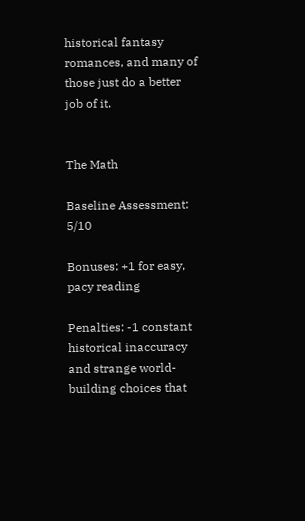historical fantasy romances, and many of those just do a better job of it.


The Math

Baseline Assessment: 5/10

Bonuses: +1 for easy, pacy reading

Penalties: -1 constant historical inaccuracy and strange world-building choices that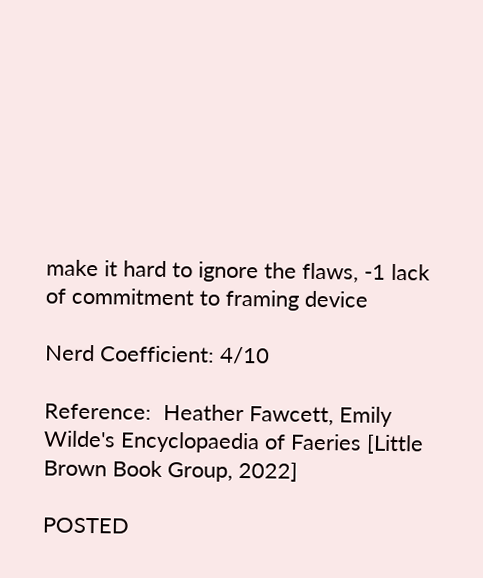make it hard to ignore the flaws, -1 lack of commitment to framing device

Nerd Coefficient: 4/10

Reference:  Heather Fawcett, Emily Wilde's Encyclopaedia of Faeries [Little Brown Book Group, 2022]

POSTED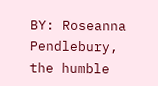BY: Roseanna Pendlebury, the humble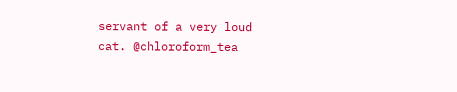servant of a very loud cat. @chloroform_tea